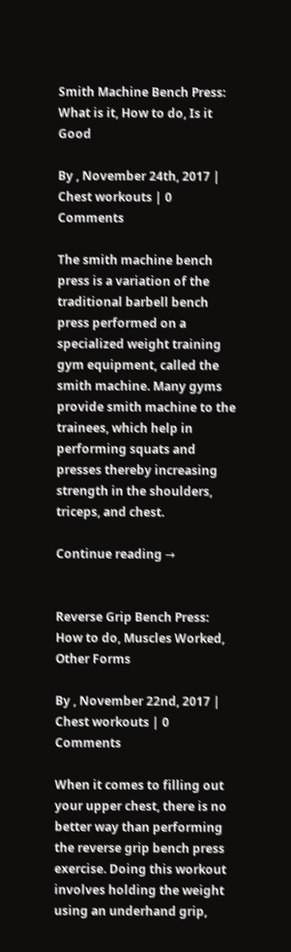Smith Machine Bench Press: What is it, How to do, Is it Good

By , November 24th, 2017 | Chest workouts | 0 Comments

The smith machine bench press is a variation of the traditional barbell bench press performed on a specialized weight training gym equipment, called the smith machine. Many gyms provide smith machine to the trainees, which help in performing squats and presses thereby increasing strength in the shoulders, triceps, and chest.

Continue reading →


Reverse Grip Bench Press: How to do, Muscles Worked, Other Forms

By , November 22nd, 2017 | Chest workouts | 0 Comments

When it comes to filling out your upper chest, there is no better way than performing the reverse grip bench press exercise. Doing this workout involves holding the weight using an underhand grip,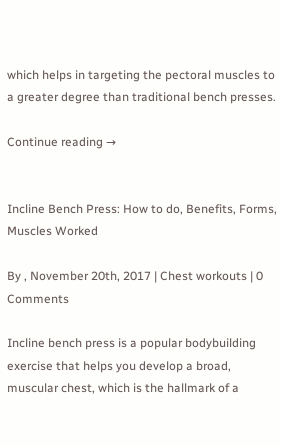which helps in targeting the pectoral muscles to a greater degree than traditional bench presses.

Continue reading →


Incline Bench Press: How to do, Benefits, Forms, Muscles Worked

By , November 20th, 2017 | Chest workouts | 0 Comments

Incline bench press is a popular bodybuilding exercise that helps you develop a broad, muscular chest, which is the hallmark of a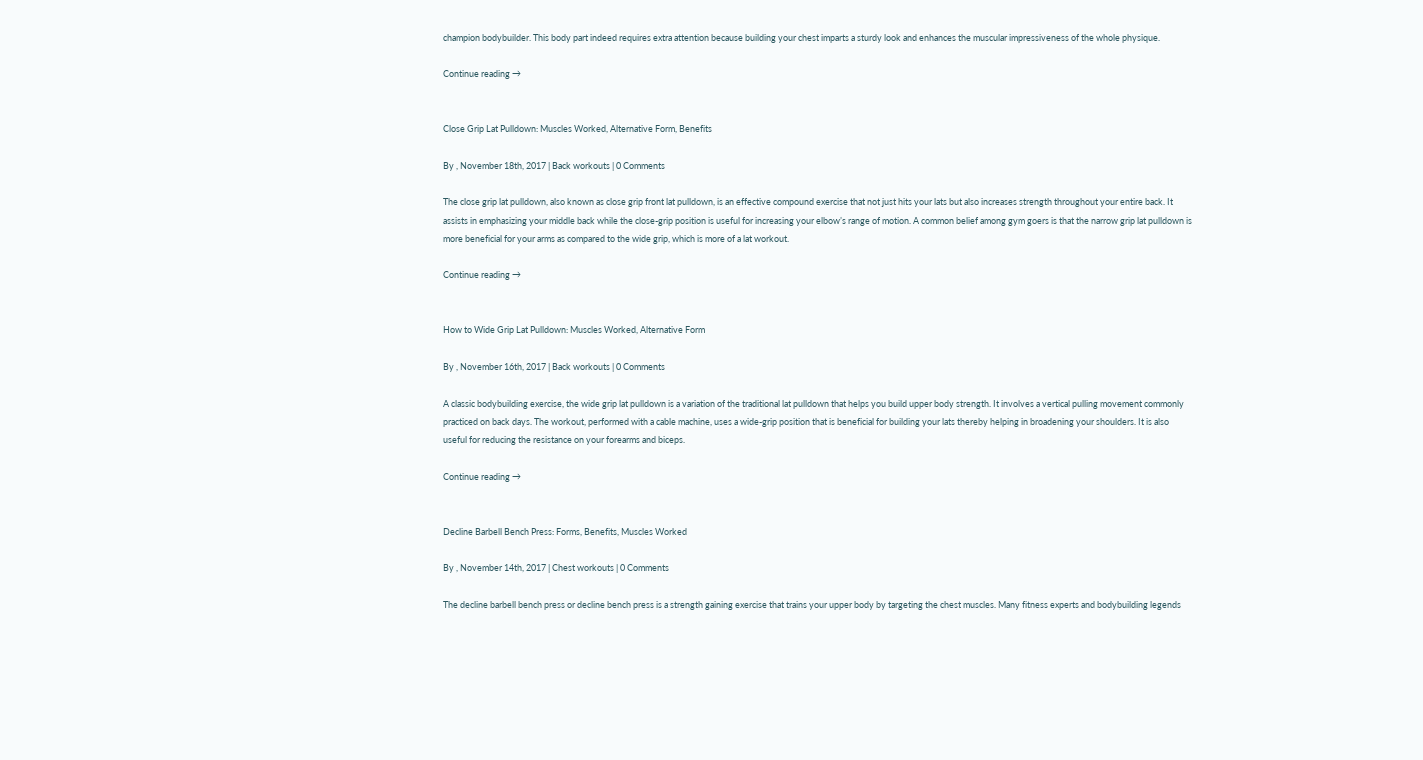champion bodybuilder. This body part indeed requires extra attention because building your chest imparts a sturdy look and enhances the muscular impressiveness of the whole physique.

Continue reading →


Close Grip Lat Pulldown: Muscles Worked, Alternative Form, Benefits

By , November 18th, 2017 | Back workouts | 0 Comments

The close grip lat pulldown, also known as close grip front lat pulldown, is an effective compound exercise that not just hits your lats but also increases strength throughout your entire back. It assists in emphasizing your middle back while the close-grip position is useful for increasing your elbow’s range of motion. A common belief among gym goers is that the narrow grip lat pulldown is more beneficial for your arms as compared to the wide grip, which is more of a lat workout.

Continue reading →


How to Wide Grip Lat Pulldown: Muscles Worked, Alternative Form

By , November 16th, 2017 | Back workouts | 0 Comments

A classic bodybuilding exercise, the wide grip lat pulldown is a variation of the traditional lat pulldown that helps you build upper body strength. It involves a vertical pulling movement commonly practiced on back days. The workout, performed with a cable machine, uses a wide-grip position that is beneficial for building your lats thereby helping in broadening your shoulders. It is also useful for reducing the resistance on your forearms and biceps.

Continue reading →


Decline Barbell Bench Press: Forms, Benefits, Muscles Worked

By , November 14th, 2017 | Chest workouts | 0 Comments

The decline barbell bench press or decline bench press is a strength gaining exercise that trains your upper body by targeting the chest muscles. Many fitness experts and bodybuilding legends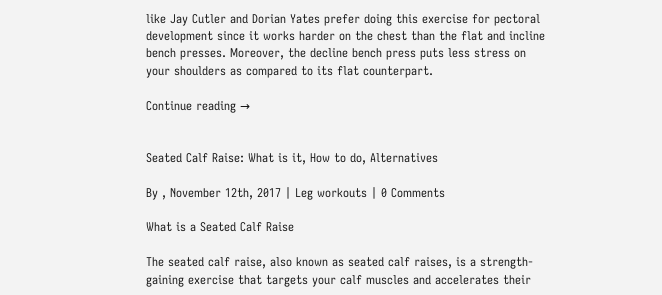like Jay Cutler and Dorian Yates prefer doing this exercise for pectoral development since it works harder on the chest than the flat and incline bench presses. Moreover, the decline bench press puts less stress on your shoulders as compared to its flat counterpart.

Continue reading →


Seated Calf Raise: What is it, How to do, Alternatives

By , November 12th, 2017 | Leg workouts | 0 Comments

What is a Seated Calf Raise

The seated calf raise, also known as seated calf raises, is a strength-gaining exercise that targets your calf muscles and accelerates their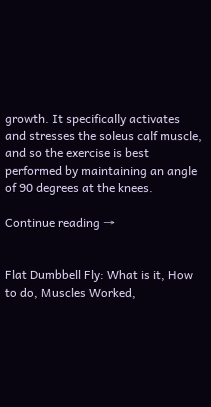growth. It specifically activates and stresses the soleus calf muscle, and so the exercise is best performed by maintaining an angle of 90 degrees at the knees.

Continue reading →


Flat Dumbbell Fly: What is it, How to do, Muscles Worked,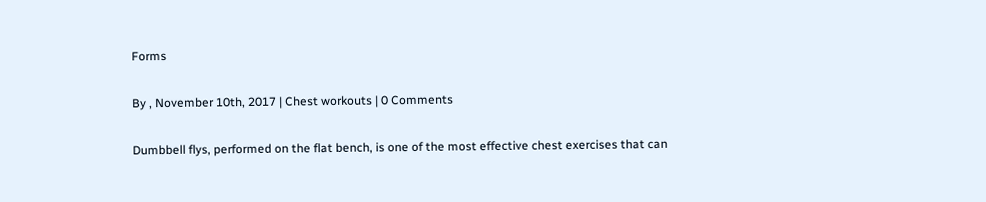Forms

By , November 10th, 2017 | Chest workouts | 0 Comments

Dumbbell flys, performed on the flat bench, is one of the most effective chest exercises that can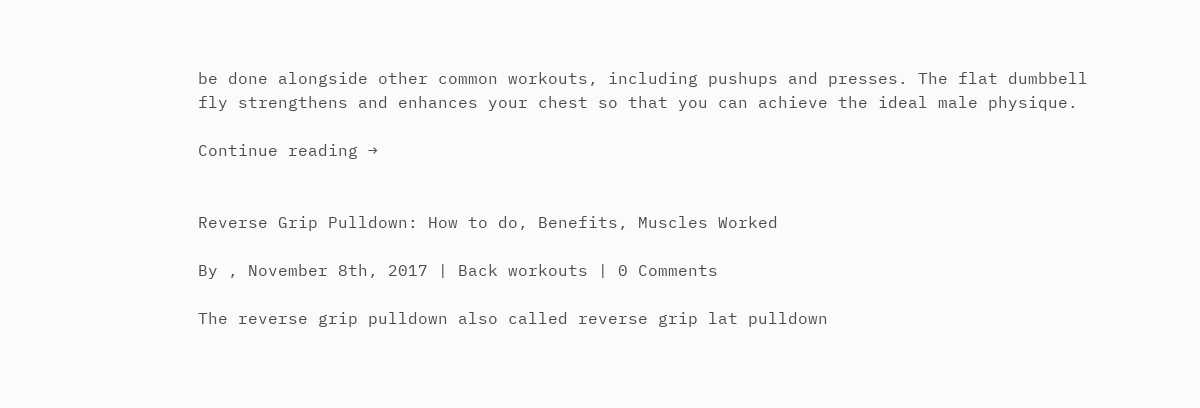be done alongside other common workouts, including pushups and presses. The flat dumbbell fly strengthens and enhances your chest so that you can achieve the ideal male physique.

Continue reading →


Reverse Grip Pulldown: How to do, Benefits, Muscles Worked

By , November 8th, 2017 | Back workouts | 0 Comments

The reverse grip pulldown also called reverse grip lat pulldown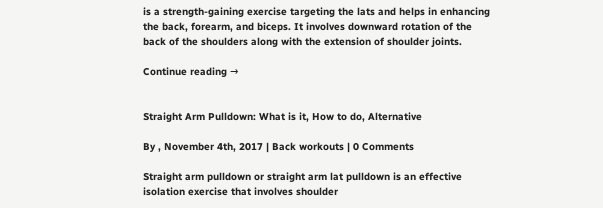is a strength-gaining exercise targeting the lats and helps in enhancing the back, forearm, and biceps. It involves downward rotation of the back of the shoulders along with the extension of shoulder joints.

Continue reading →


Straight Arm Pulldown: What is it, How to do, Alternative

By , November 4th, 2017 | Back workouts | 0 Comments

Straight arm pulldown or straight arm lat pulldown is an effective isolation exercise that involves shoulder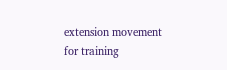extension movement for training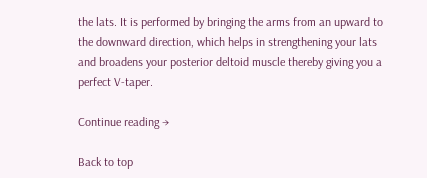the lats. It is performed by bringing the arms from an upward to the downward direction, which helps in strengthening your lats and broadens your posterior deltoid muscle thereby giving you a perfect V-taper.

Continue reading →

Back to top